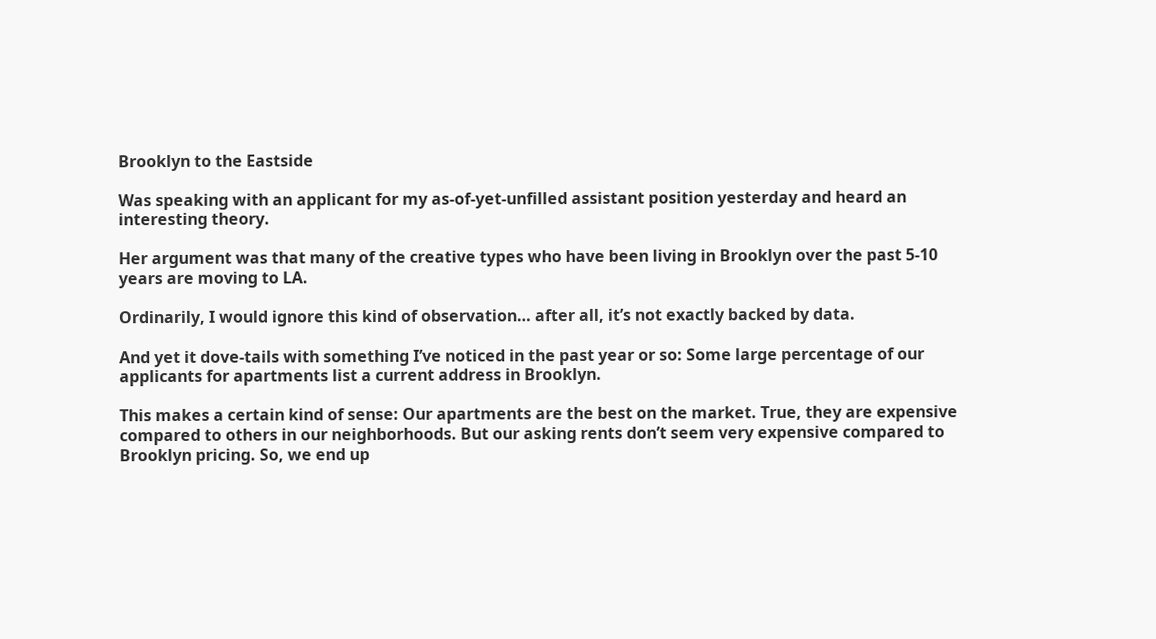Brooklyn to the Eastside

Was speaking with an applicant for my as-of-yet-unfilled assistant position yesterday and heard an interesting theory.

Her argument was that many of the creative types who have been living in Brooklyn over the past 5-10 years are moving to LA.

Ordinarily, I would ignore this kind of observation… after all, it’s not exactly backed by data.

And yet it dove-tails with something I’ve noticed in the past year or so: Some large percentage of our applicants for apartments list a current address in Brooklyn.

This makes a certain kind of sense: Our apartments are the best on the market. True, they are expensive compared to others in our neighborhoods. But our asking rents don’t seem very expensive compared to Brooklyn pricing. So, we end up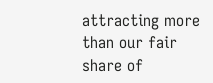attracting more than our fair share of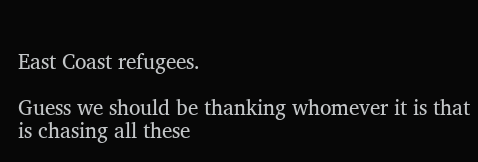East Coast refugees.

Guess we should be thanking whomever it is that is chasing all these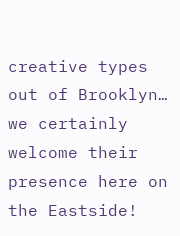creative types out of Brooklyn… we certainly welcome their presence here on the Eastside!